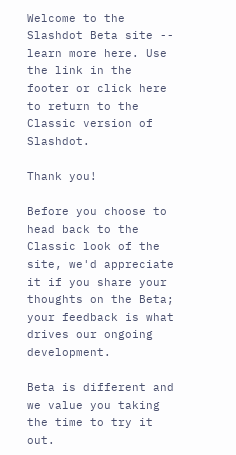Welcome to the Slashdot Beta site -- learn more here. Use the link in the footer or click here to return to the Classic version of Slashdot.

Thank you!

Before you choose to head back to the Classic look of the site, we'd appreciate it if you share your thoughts on the Beta; your feedback is what drives our ongoing development.

Beta is different and we value you taking the time to try it out.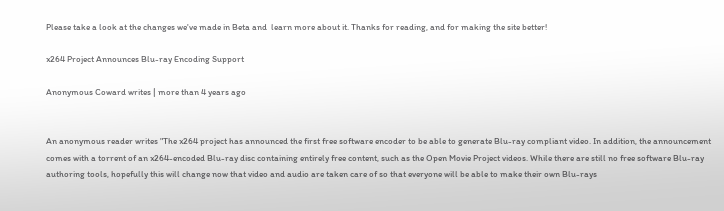Please take a look at the changes we've made in Beta and  learn more about it. Thanks for reading, and for making the site better!

x264 Project Announces Blu-ray Encoding Support

Anonymous Coward writes | more than 4 years ago


An anonymous reader writes "The x264 project has announced the first free software encoder to be able to generate Blu-ray compliant video. In addition, the announcement comes with a torrent of an x264-encoded Blu-ray disc containing entirely free content, such as the Open Movie Project videos. While there are still no free software Blu-ray authoring tools, hopefully this will change now that video and audio are taken care of so that everyone will be able to make their own Blu-rays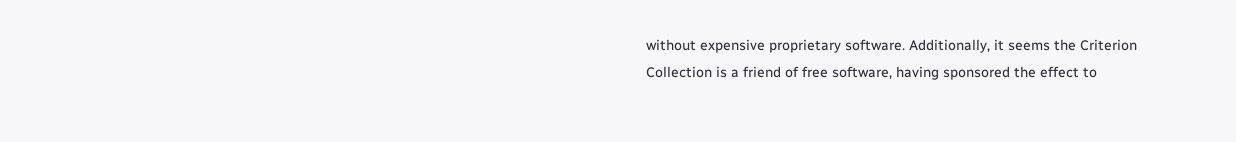without expensive proprietary software. Additionally, it seems the Criterion Collection is a friend of free software, having sponsored the effect to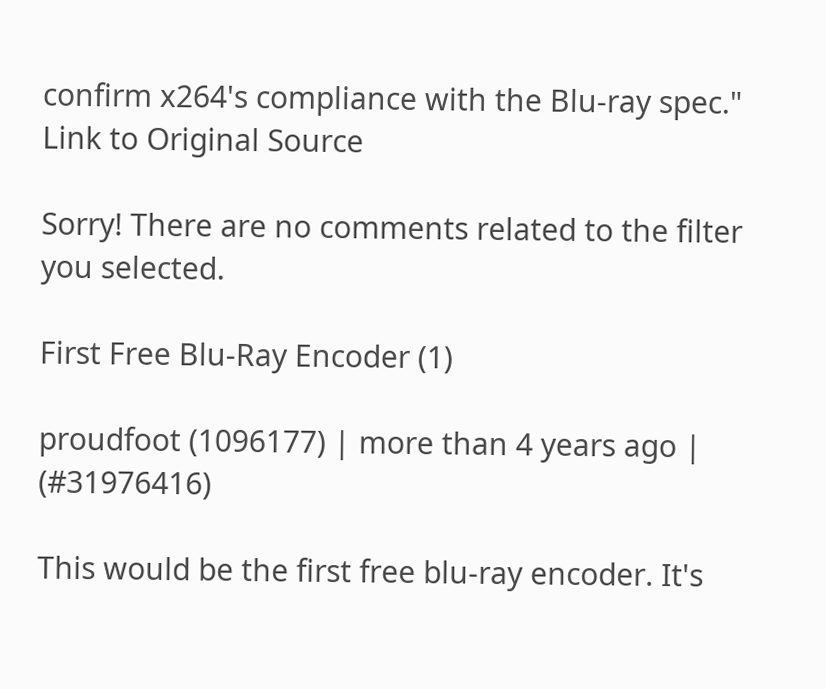confirm x264's compliance with the Blu-ray spec."
Link to Original Source

Sorry! There are no comments related to the filter you selected.

First Free Blu-Ray Encoder (1)

proudfoot (1096177) | more than 4 years ago | (#31976416)

This would be the first free blu-ray encoder. It's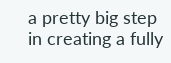a pretty big step in creating a fully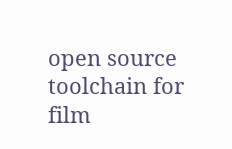open source toolchain for film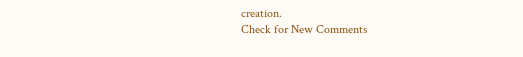creation.
Check for New Comments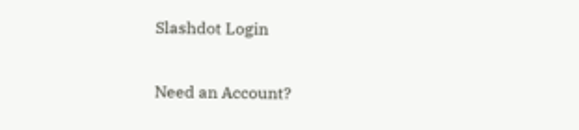Slashdot Login

Need an Account?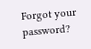Forgot your password?